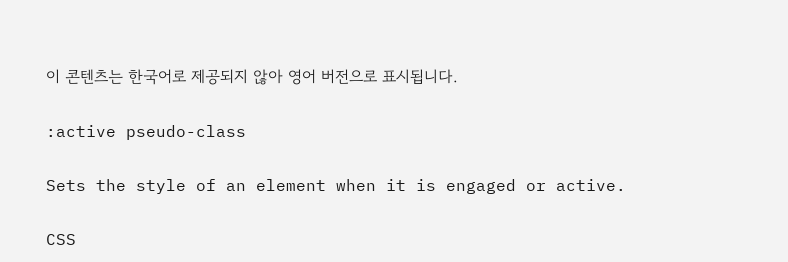이 콘텐츠는 한국어로 제공되지 않아 영어 버전으로 표시됩니다.

:active pseudo-class

Sets the style of an element when it is engaged or active.

CSS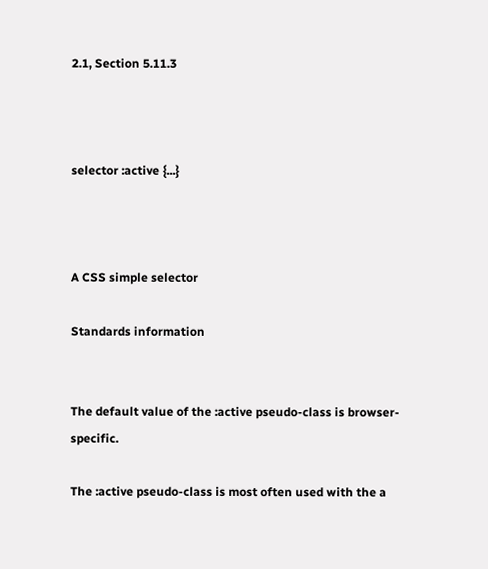2.1, Section 5.11.3



selector :active {...}



A CSS simple selector

Standards information


The default value of the :active pseudo-class is browser-specific.

The :active pseudo-class is most often used with the a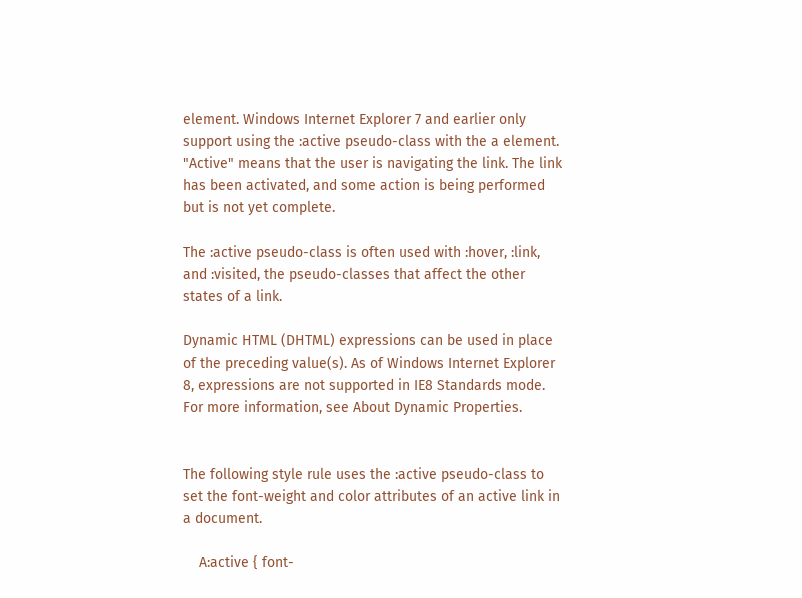element. Windows Internet Explorer 7 and earlier only support using the :active pseudo-class with the a element. "Active" means that the user is navigating the link. The link has been activated, and some action is being performed but is not yet complete.

The :active pseudo-class is often used with :hover, :link, and :visited, the pseudo-classes that affect the other states of a link.

Dynamic HTML (DHTML) expressions can be used in place of the preceding value(s). As of Windows Internet Explorer 8, expressions are not supported in IE8 Standards mode. For more information, see About Dynamic Properties.


The following style rule uses the :active pseudo-class to set the font-weight and color attributes of an active link in a document.

    A:active { font-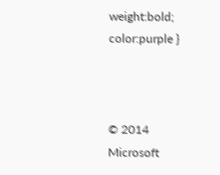weight:bold; color:purple }



© 2014 Microsoft